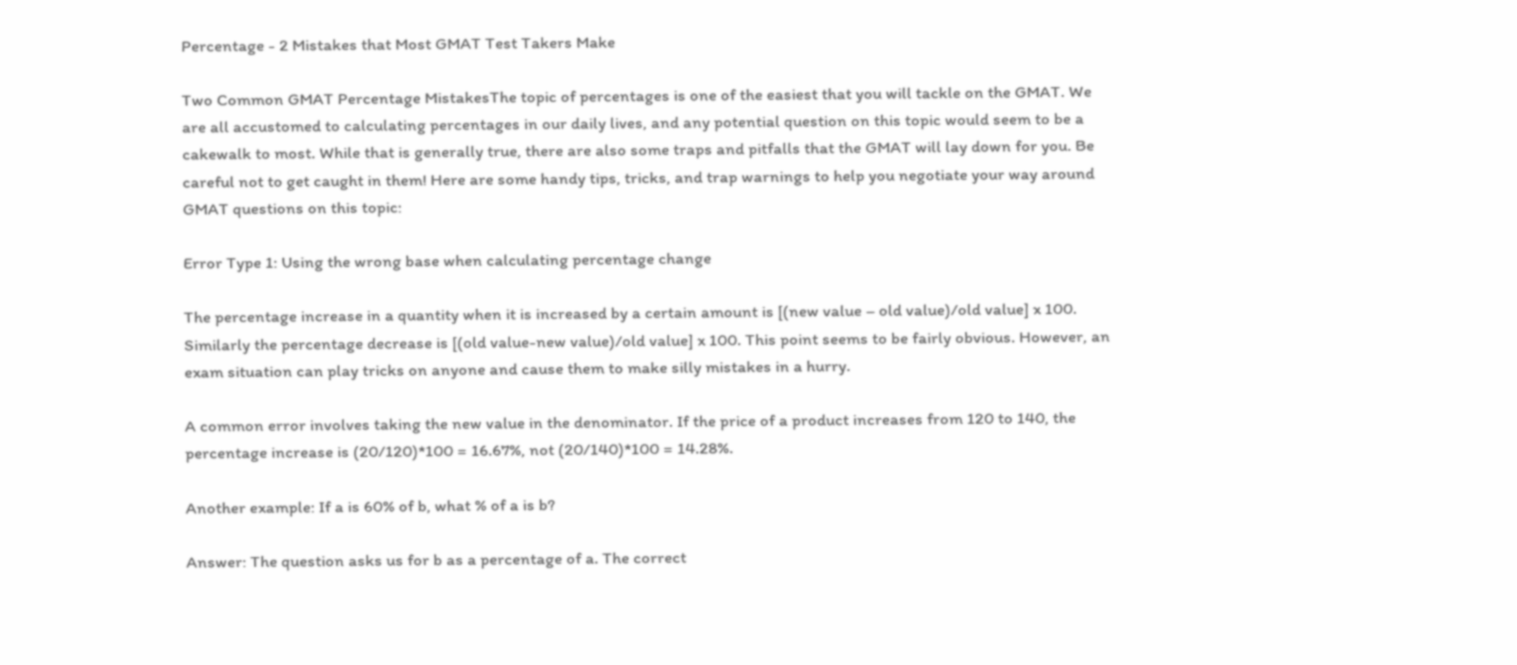Percentage - 2 Mistakes that Most GMAT Test Takers Make

Two Common GMAT Percentage MistakesThe topic of percentages is one of the easiest that you will tackle on the GMAT. We are all accustomed to calculating percentages in our daily lives, and any potential question on this topic would seem to be a cakewalk to most. While that is generally true, there are also some traps and pitfalls that the GMAT will lay down for you. Be careful not to get caught in them! Here are some handy tips, tricks, and trap warnings to help you negotiate your way around GMAT questions on this topic:

Error Type 1: Using the wrong base when calculating percentage change

The percentage increase in a quantity when it is increased by a certain amount is [(new value – old value)/old value] x 100. Similarly the percentage decrease is [(old value-new value)/old value] x 100. This point seems to be fairly obvious. However, an exam situation can play tricks on anyone and cause them to make silly mistakes in a hurry.

A common error involves taking the new value in the denominator. If the price of a product increases from 120 to 140, the percentage increase is (20/120)*100 = 16.67%, not (20/140)*100 = 14.28%.

Another example: If a is 60% of b, what % of a is b?

Answer: The question asks us for b as a percentage of a. The correct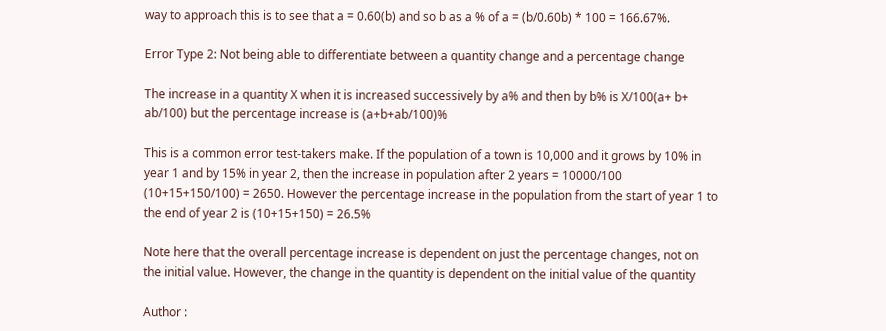way to approach this is to see that a = 0.60(b) and so b as a % of a = (b/0.60b) * 100 = 166.67%.

Error Type 2: Not being able to differentiate between a quantity change and a percentage change

The increase in a quantity X when it is increased successively by a% and then by b% is X/100(a+ b+ ab/100) but the percentage increase is (a+b+ab/100)%

This is a common error test-takers make. If the population of a town is 10,000 and it grows by 10% in year 1 and by 15% in year 2, then the increase in population after 2 years = 10000/100 (10+15+150/100) = 2650. However the percentage increase in the population from the start of year 1 to the end of year 2 is (10+15+150) = 26.5%

Note here that the overall percentage increase is dependent on just the percentage changes, not on the initial value. However, the change in the quantity is dependent on the initial value of the quantity

Author :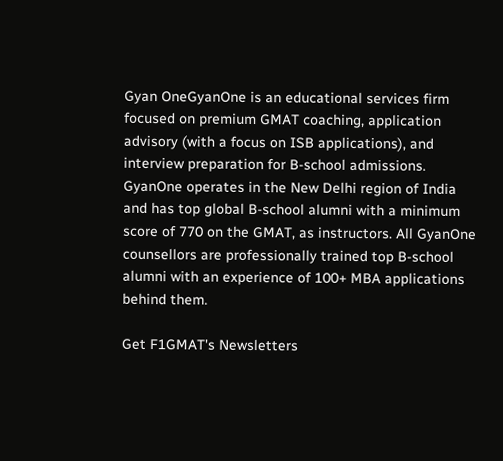Gyan OneGyanOne is an educational services firm focused on premium GMAT coaching, application advisory (with a focus on ISB applications), and interview preparation for B-school admissions. GyanOne operates in the New Delhi region of India and has top global B-school alumni with a minimum score of 770 on the GMAT, as instructors. All GyanOne counsellors are professionally trained top B-school alumni with an experience of 100+ MBA applications behind them.

Get F1GMAT's Newsletters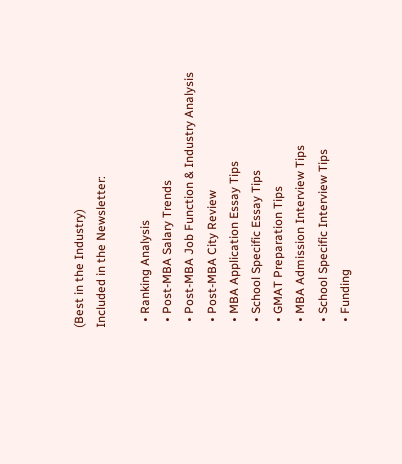(Best in the Industry)
Included in the Newsletter:

  • Ranking Analysis
  • Post-MBA Salary Trends
  • Post-MBA Job Function & Industry Analysis
  • Post-MBA City Review
  • MBA Application Essay Tips
  • School Specific Essay Tips
  • GMAT Preparation Tips
  • MBA Admission Interview Tips
  • School Specific Interview Tips
  • Funding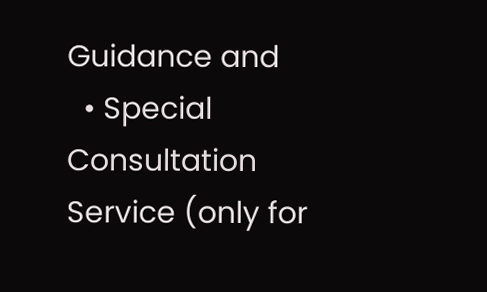Guidance and
  • Special Consultation Service (only for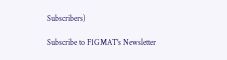Subscribers)

Subscribe to F1GMAT's Newsletter